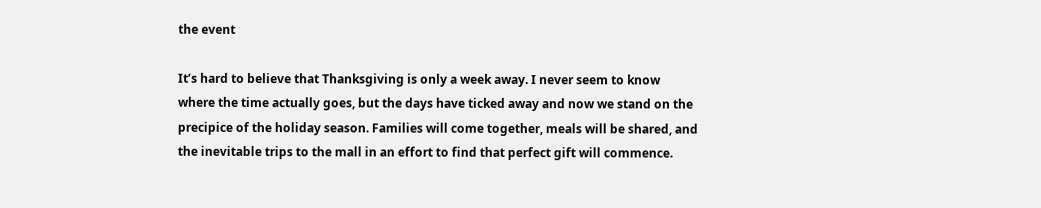the event

It’s hard to believe that Thanksgiving is only a week away. I never seem to know where the time actually goes, but the days have ticked away and now we stand on the precipice of the holiday season. Families will come together, meals will be shared, and the inevitable trips to the mall in an effort to find that perfect gift will commence.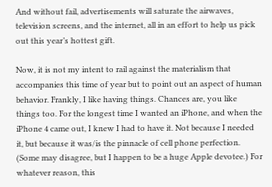And without fail, advertisements will saturate the airwaves, television screens, and the internet, all in an effort to help us pick out this year’s hottest gift.

Now, it is not my intent to rail against the materialism that accompanies this time of year but to point out an aspect of human behavior. Frankly, I like having things. Chances are, you like things too. For the longest time I wanted an iPhone, and when the iPhone 4 came out, I knew I had to have it. Not because I needed it, but because it was/is the pinnacle of cell phone perfection. (Some may disagree, but I happen to be a huge Apple devotee.) For whatever reason, this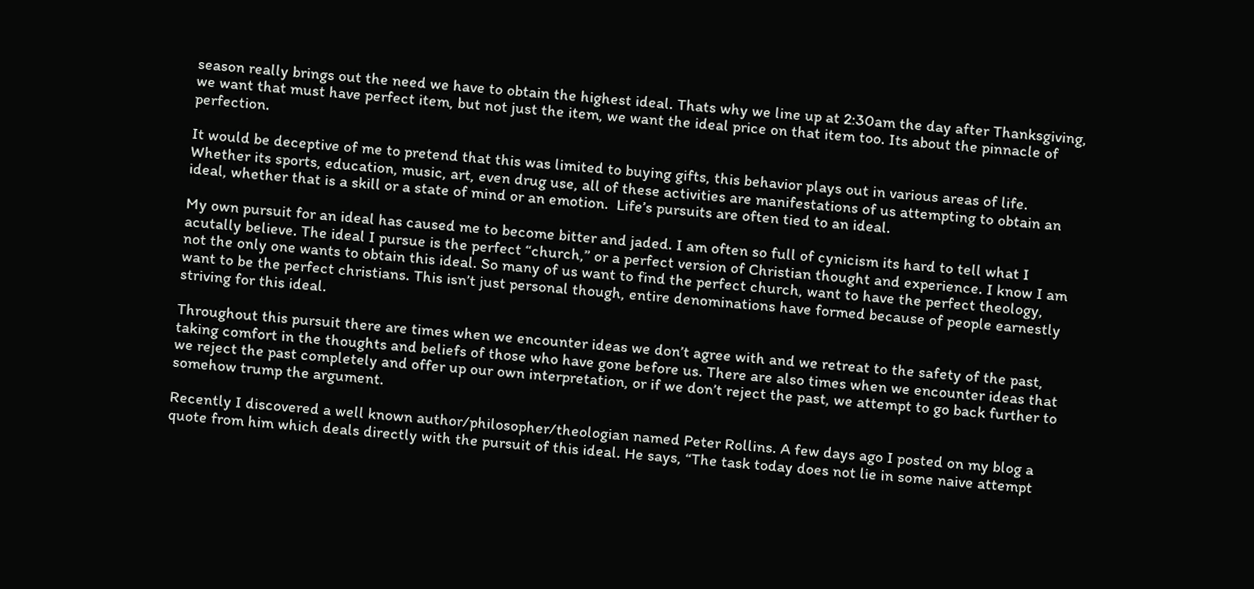season really brings out the need we have to obtain the highest ideal. Thats why we line up at 2:30am the day after Thanksgiving, we want that must have perfect item, but not just the item, we want the ideal price on that item too. Its about the pinnacle of perfection.

It would be deceptive of me to pretend that this was limited to buying gifts, this behavior plays out in various areas of life. Whether its sports, education, music, art, even drug use, all of these activities are manifestations of us attempting to obtain an ideal, whether that is a skill or a state of mind or an emotion.  Life’s pursuits are often tied to an ideal.

My own pursuit for an ideal has caused me to become bitter and jaded. I am often so full of cynicism its hard to tell what I acutally believe. The ideal I pursue is the perfect “church,” or a perfect version of Christian thought and experience. I know I am not the only one wants to obtain this ideal. So many of us want to find the perfect church, want to have the perfect theology, want to be the perfect christians. This isn’t just personal though, entire denominations have formed because of people earnestly striving for this ideal.

Throughout this pursuit there are times when we encounter ideas we don’t agree with and we retreat to the safety of the past, taking comfort in the thoughts and beliefs of those who have gone before us. There are also times when we encounter ideas that we reject the past completely and offer up our own interpretation, or if we don’t reject the past, we attempt to go back further to somehow trump the argument.

Recently I discovered a well known author/philosopher/theologian named Peter Rollins. A few days ago I posted on my blog a quote from him which deals directly with the pursuit of this ideal. He says, “The task today does not lie in some naive attempt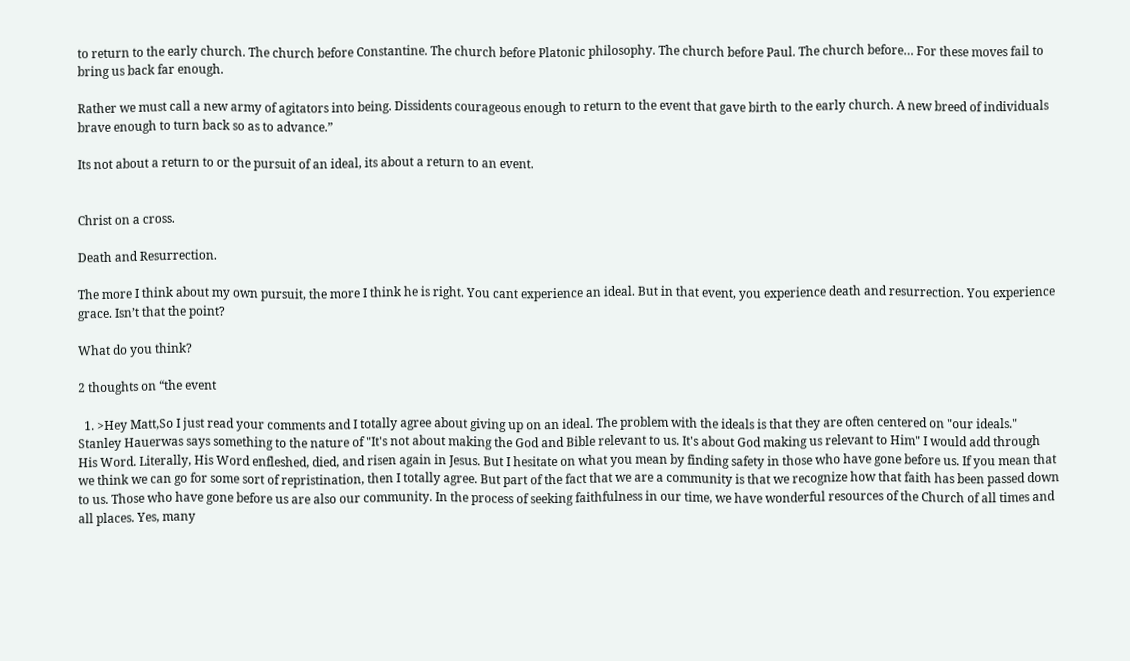to return to the early church. The church before Constantine. The church before Platonic philosophy. The church before Paul. The church before… For these moves fail to bring us back far enough.

Rather we must call a new army of agitators into being. Dissidents courageous enough to return to the event that gave birth to the early church. A new breed of individuals brave enough to turn back so as to advance.”

Its not about a return to or the pursuit of an ideal, its about a return to an event.


Christ on a cross.

Death and Resurrection.

The more I think about my own pursuit, the more I think he is right. You cant experience an ideal. But in that event, you experience death and resurrection. You experience grace. Isn’t that the point?

What do you think?

2 thoughts on “the event

  1. >Hey Matt,So I just read your comments and I totally agree about giving up on an ideal. The problem with the ideals is that they are often centered on "our ideals." Stanley Hauerwas says something to the nature of "It's not about making the God and Bible relevant to us. It's about God making us relevant to Him" I would add through His Word. Literally, His Word enfleshed, died, and risen again in Jesus. But I hesitate on what you mean by finding safety in those who have gone before us. If you mean that we think we can go for some sort of repristination, then I totally agree. But part of the fact that we are a community is that we recognize how that faith has been passed down to us. Those who have gone before us are also our community. In the process of seeking faithfulness in our time, we have wonderful resources of the Church of all times and all places. Yes, many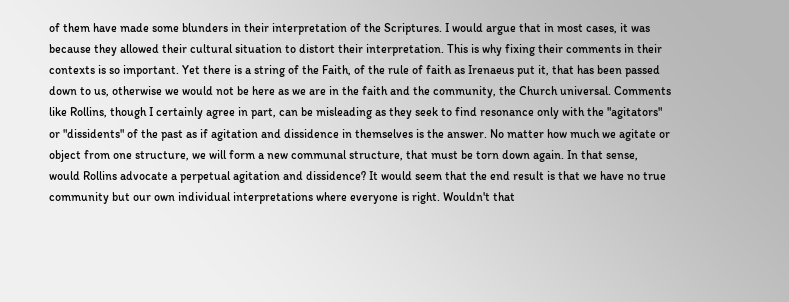of them have made some blunders in their interpretation of the Scriptures. I would argue that in most cases, it was because they allowed their cultural situation to distort their interpretation. This is why fixing their comments in their contexts is so important. Yet there is a string of the Faith, of the rule of faith as Irenaeus put it, that has been passed down to us, otherwise we would not be here as we are in the faith and the community, the Church universal. Comments like Rollins, though I certainly agree in part, can be misleading as they seek to find resonance only with the "agitators" or "dissidents" of the past as if agitation and dissidence in themselves is the answer. No matter how much we agitate or object from one structure, we will form a new communal structure, that must be torn down again. In that sense, would Rollins advocate a perpetual agitation and dissidence? It would seem that the end result is that we have no true community but our own individual interpretations where everyone is right. Wouldn't that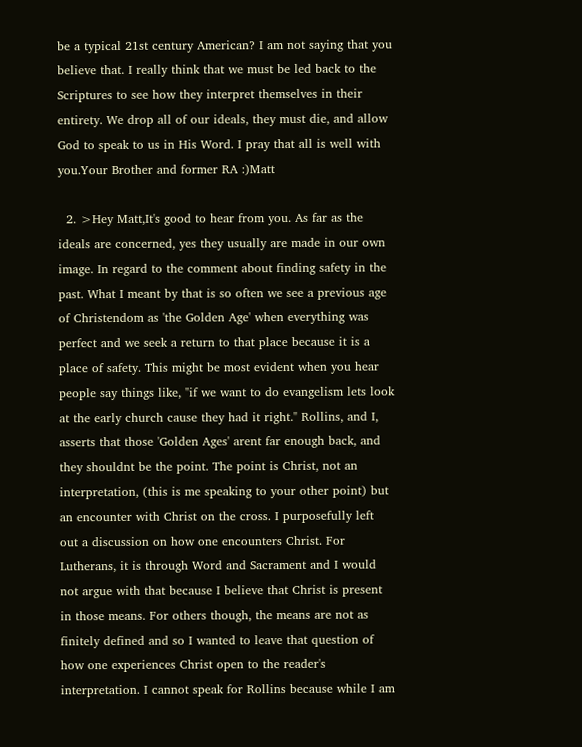be a typical 21st century American? I am not saying that you believe that. I really think that we must be led back to the Scriptures to see how they interpret themselves in their entirety. We drop all of our ideals, they must die, and allow God to speak to us in His Word. I pray that all is well with you.Your Brother and former RA :)Matt

  2. >Hey Matt,It's good to hear from you. As far as the ideals are concerned, yes they usually are made in our own image. In regard to the comment about finding safety in the past. What I meant by that is so often we see a previous age of Christendom as 'the Golden Age' when everything was perfect and we seek a return to that place because it is a place of safety. This might be most evident when you hear people say things like, "if we want to do evangelism lets look at the early church cause they had it right." Rollins, and I, asserts that those 'Golden Ages' arent far enough back, and they shouldnt be the point. The point is Christ, not an interpretation, (this is me speaking to your other point) but an encounter with Christ on the cross. I purposefully left out a discussion on how one encounters Christ. For Lutherans, it is through Word and Sacrament and I would not argue with that because I believe that Christ is present in those means. For others though, the means are not as finitely defined and so I wanted to leave that question of how one experiences Christ open to the reader's interpretation. I cannot speak for Rollins because while I am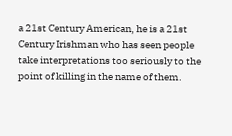a 21st Century American, he is a 21st Century Irishman who has seen people take interpretations too seriously to the point of killing in the name of them.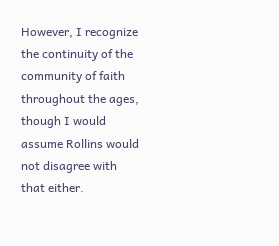However, I recognize the continuity of the community of faith throughout the ages, though I would assume Rollins would not disagree with that either.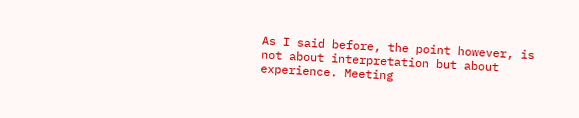As I said before, the point however, is not about interpretation but about experience. Meeting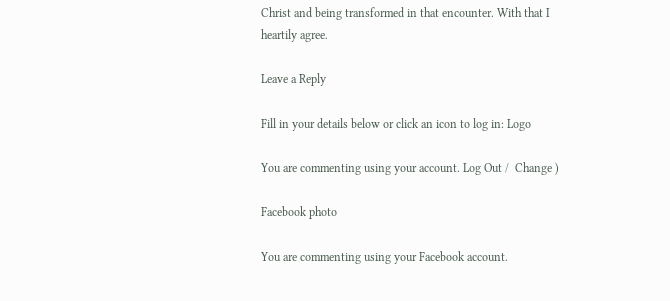Christ and being transformed in that encounter. With that I heartily agree.

Leave a Reply

Fill in your details below or click an icon to log in: Logo

You are commenting using your account. Log Out /  Change )

Facebook photo

You are commenting using your Facebook account.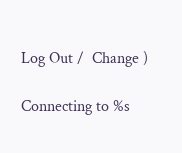Log Out /  Change )

Connecting to %s